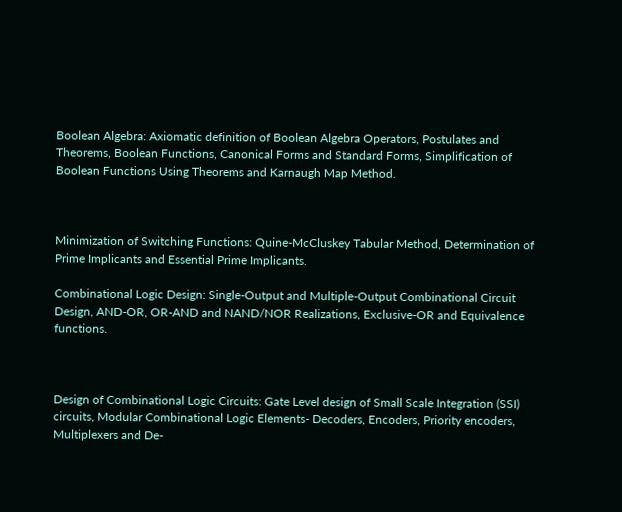Boolean Algebra: Axiomatic definition of Boolean Algebra Operators, Postulates and Theorems, Boolean Functions, Canonical Forms and Standard Forms, Simplification of Boolean Functions Using Theorems and Karnaugh Map Method.



Minimization of Switching Functions: Quine-McCluskey Tabular Method, Determination of Prime Implicants and Essential Prime Implicants.

Combinational Logic Design: Single-Output and Multiple-Output Combinational Circuit Design, AND-OR, OR-AND and NAND/NOR Realizations, Exclusive-OR and Equivalence functions.



Design of Combinational Logic Circuits: Gate Level design of Small Scale Integration (SSI) circuits, Modular Combinational Logic Elements- Decoders, Encoders, Priority encoders, Multiplexers and De-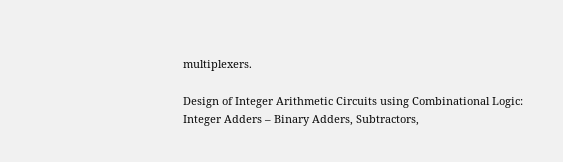multiplexers.

Design of Integer Arithmetic Circuits using Combinational Logic: Integer Adders – Binary Adders, Subtractors,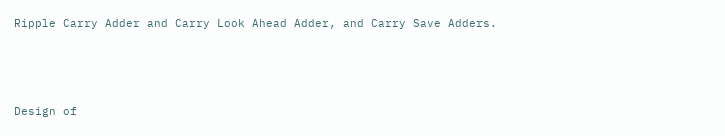Ripple Carry Adder and Carry Look Ahead Adder, and Carry Save Adders.




Design of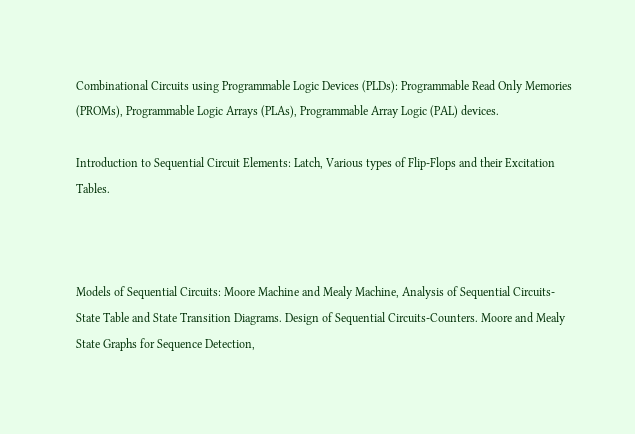Combinational Circuits using Programmable Logic Devices (PLDs): Programmable Read Only Memories (PROMs), Programmable Logic Arrays (PLAs), Programmable Array Logic (PAL) devices.

Introduction to Sequential Circuit Elements: Latch, Various types of Flip-Flops and their Excitation Tables.



Models of Sequential Circuits: Moore Machine and Mealy Machine, Analysis of Sequential Circuits-State Table and State Transition Diagrams. Design of Sequential Circuits-Counters. Moore and Mealy State Graphs for Sequence Detection,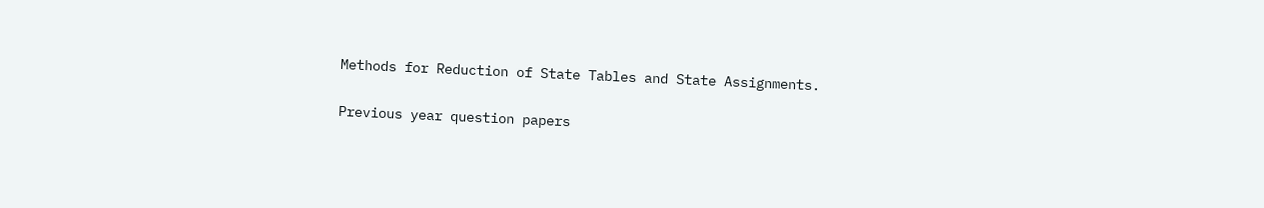Methods for Reduction of State Tables and State Assignments.

Previous year question papers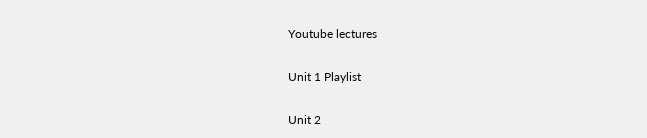Youtube lectures

Unit 1 Playlist

Unit 2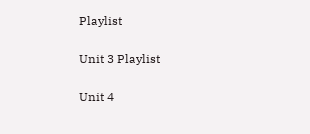Playlist

Unit 3 Playlist

Unit 4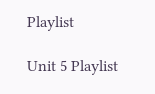Playlist

Unit 5 Playlist